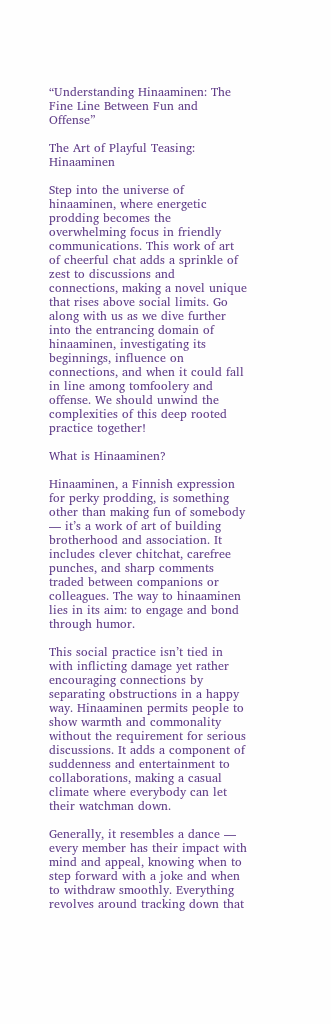“Understanding Hinaaminen: The Fine Line Between Fun and Offense”

The Art of Playful Teasing: Hinaaminen

Step into the universe of hinaaminen, where energetic prodding becomes the overwhelming focus in friendly communications. This work of art of cheerful chat adds a sprinkle of zest to discussions and connections, making a novel unique that rises above social limits. Go along with us as we dive further into the entrancing domain of hinaaminen, investigating its beginnings, influence on connections, and when it could fall in line among tomfoolery and offense. We should unwind the complexities of this deep rooted practice together!

What is Hinaaminen?

Hinaaminen, a Finnish expression for perky prodding, is something other than making fun of somebody — it’s a work of art of building brotherhood and association. It includes clever chitchat, carefree punches, and sharp comments traded between companions or colleagues. The way to hinaaminen lies in its aim: to engage and bond through humor.

This social practice isn’t tied in with inflicting damage yet rather encouraging connections by separating obstructions in a happy way. Hinaaminen permits people to show warmth and commonality without the requirement for serious discussions. It adds a component of suddenness and entertainment to collaborations, making a casual climate where everybody can let their watchman down.

Generally, it resembles a dance — every member has their impact with mind and appeal, knowing when to step forward with a joke and when to withdraw smoothly. Everything revolves around tracking down that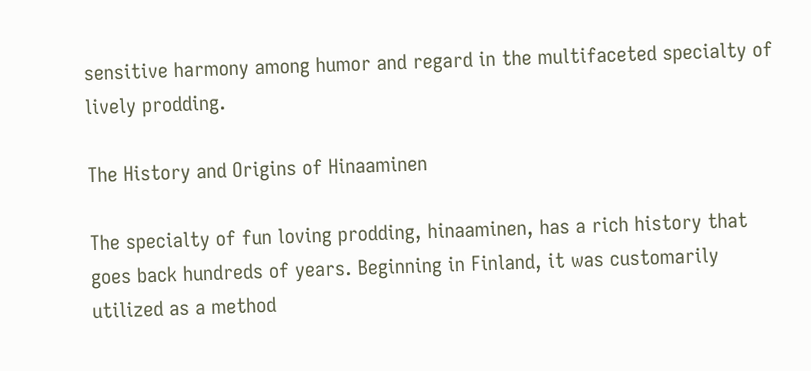sensitive harmony among humor and regard in the multifaceted specialty of lively prodding.

The History and Origins of Hinaaminen

The specialty of fun loving prodding, hinaaminen, has a rich history that goes back hundreds of years. Beginning in Finland, it was customarily utilized as a method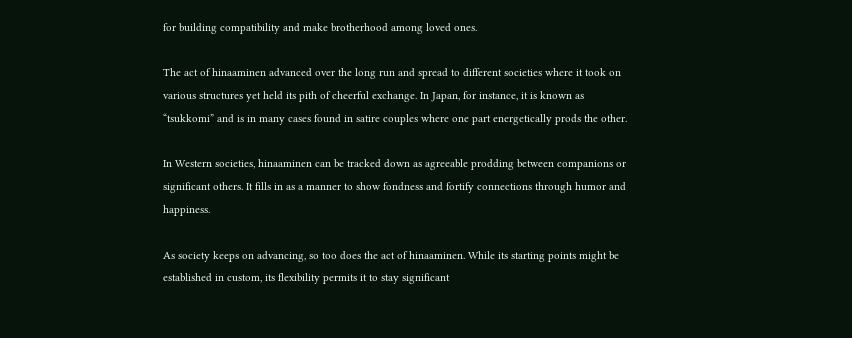for building compatibility and make brotherhood among loved ones.

The act of hinaaminen advanced over the long run and spread to different societies where it took on various structures yet held its pith of cheerful exchange. In Japan, for instance, it is known as “tsukkomi” and is in many cases found in satire couples where one part energetically prods the other.

In Western societies, hinaaminen can be tracked down as agreeable prodding between companions or significant others. It fills in as a manner to show fondness and fortify connections through humor and happiness.

As society keeps on advancing, so too does the act of hinaaminen. While its starting points might be established in custom, its flexibility permits it to stay significant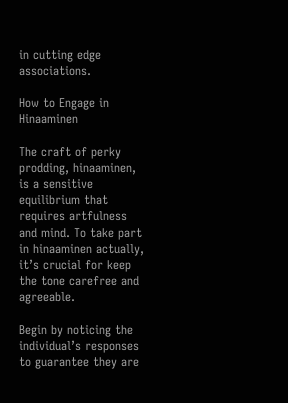in cutting edge associations.

How to Engage in Hinaaminen

The craft of perky prodding, hinaaminen, is a sensitive equilibrium that requires artfulness and mind. To take part in hinaaminen actually, it’s crucial for keep the tone carefree and agreeable.

Begin by noticing the individual’s responses to guarantee they are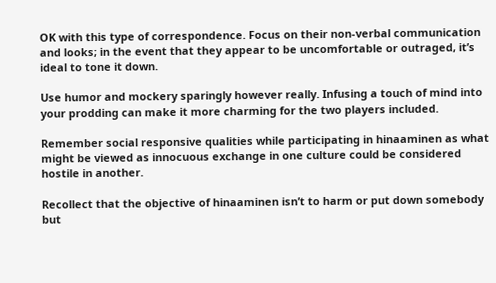OK with this type of correspondence. Focus on their non-verbal communication and looks; in the event that they appear to be uncomfortable or outraged, it’s ideal to tone it down.

Use humor and mockery sparingly however really. Infusing a touch of mind into your prodding can make it more charming for the two players included.

Remember social responsive qualities while participating in hinaaminen as what might be viewed as innocuous exchange in one culture could be considered hostile in another.

Recollect that the objective of hinaaminen isn’t to harm or put down somebody but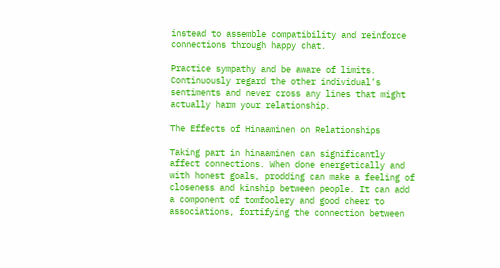instead to assemble compatibility and reinforce connections through happy chat.

Practice sympathy and be aware of limits. Continuously regard the other individual’s sentiments and never cross any lines that might actually harm your relationship.

The Effects of Hinaaminen on Relationships

Taking part in hinaaminen can significantly affect connections. When done energetically and with honest goals, prodding can make a feeling of closeness and kinship between people. It can add a component of tomfoolery and good cheer to associations, fortifying the connection between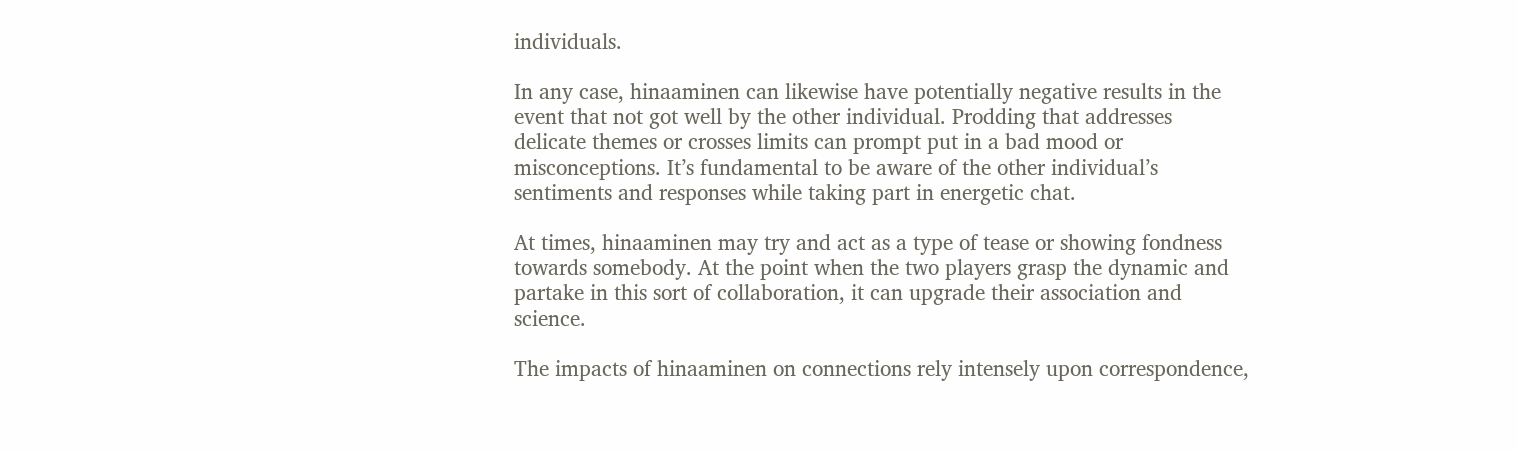individuals.

In any case, hinaaminen can likewise have potentially negative results in the event that not got well by the other individual. Prodding that addresses delicate themes or crosses limits can prompt put in a bad mood or misconceptions. It’s fundamental to be aware of the other individual’s sentiments and responses while taking part in energetic chat.

At times, hinaaminen may try and act as a type of tease or showing fondness towards somebody. At the point when the two players grasp the dynamic and partake in this sort of collaboration, it can upgrade their association and science.

The impacts of hinaaminen on connections rely intensely upon correspondence,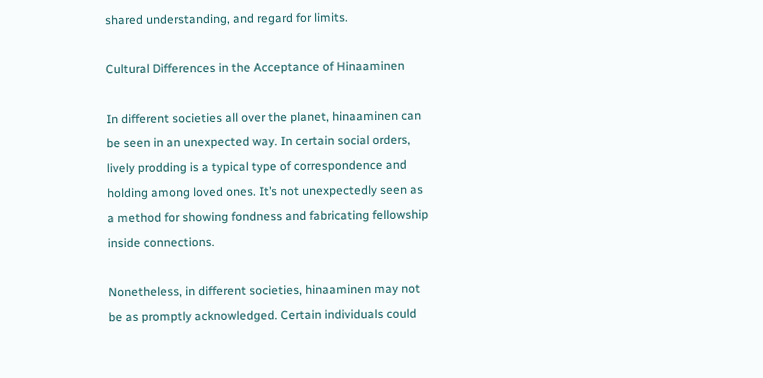shared understanding, and regard for limits.

Cultural Differences in the Acceptance of Hinaaminen

In different societies all over the planet, hinaaminen can be seen in an unexpected way. In certain social orders, lively prodding is a typical type of correspondence and holding among loved ones. It’s not unexpectedly seen as a method for showing fondness and fabricating fellowship inside connections.

Nonetheless, in different societies, hinaaminen may not be as promptly acknowledged. Certain individuals could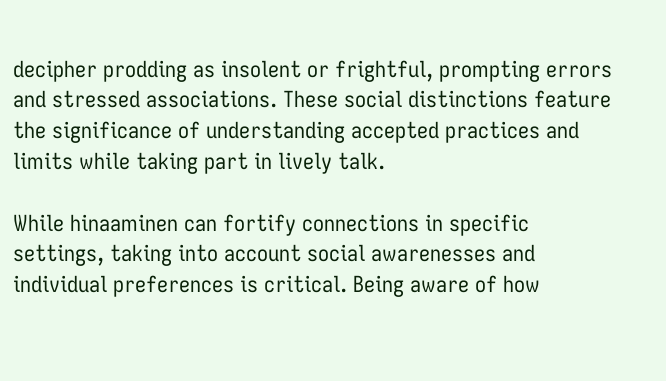decipher prodding as insolent or frightful, prompting errors and stressed associations. These social distinctions feature the significance of understanding accepted practices and limits while taking part in lively talk.

While hinaaminen can fortify connections in specific settings, taking into account social awarenesses and individual preferences is critical. Being aware of how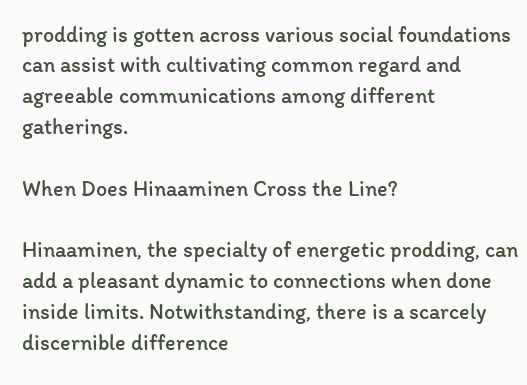prodding is gotten across various social foundations can assist with cultivating common regard and agreeable communications among different gatherings.

When Does Hinaaminen Cross the Line?

Hinaaminen, the specialty of energetic prodding, can add a pleasant dynamic to connections when done inside limits. Notwithstanding, there is a scarcely discernible difference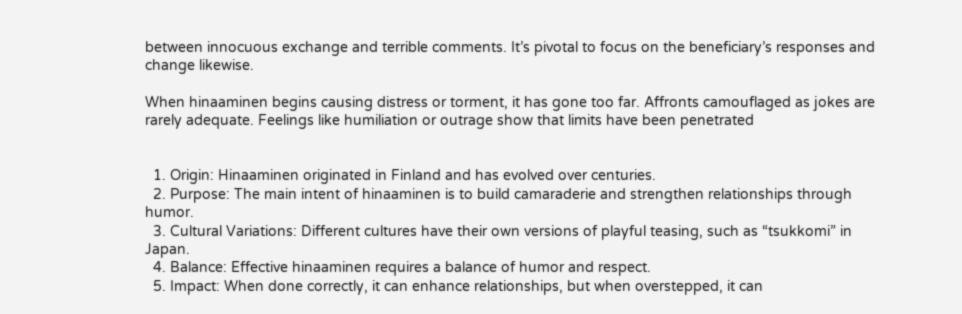between innocuous exchange and terrible comments. It’s pivotal to focus on the beneficiary’s responses and change likewise.

When hinaaminen begins causing distress or torment, it has gone too far. Affronts camouflaged as jokes are rarely adequate. Feelings like humiliation or outrage show that limits have been penetrated


  1. Origin: Hinaaminen originated in Finland and has evolved over centuries.
  2. Purpose: The main intent of hinaaminen is to build camaraderie and strengthen relationships through humor.
  3. Cultural Variations: Different cultures have their own versions of playful teasing, such as “tsukkomi” in Japan.
  4. Balance: Effective hinaaminen requires a balance of humor and respect.
  5. Impact: When done correctly, it can enhance relationships, but when overstepped, it can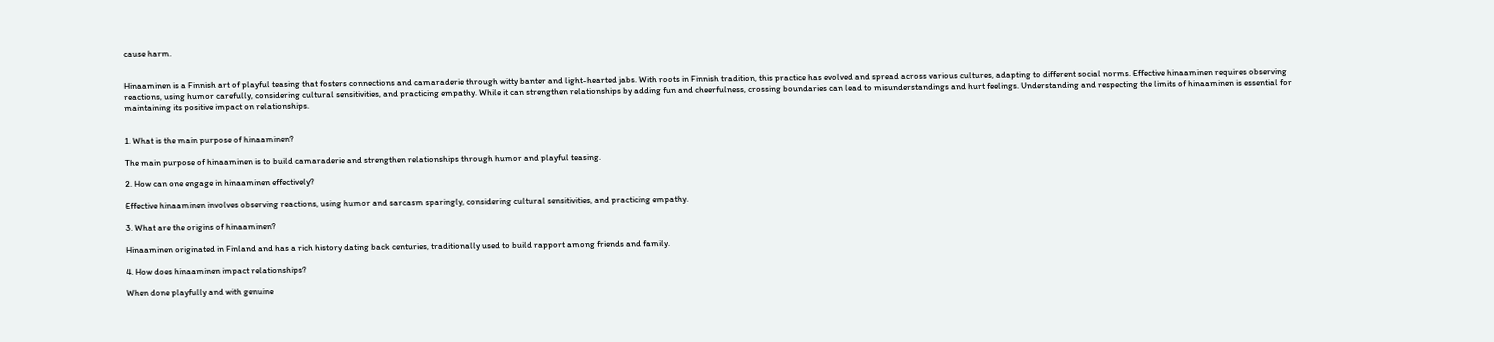cause harm.


Hinaaminen is a Finnish art of playful teasing that fosters connections and camaraderie through witty banter and light-hearted jabs. With roots in Finnish tradition, this practice has evolved and spread across various cultures, adapting to different social norms. Effective hinaaminen requires observing reactions, using humor carefully, considering cultural sensitivities, and practicing empathy. While it can strengthen relationships by adding fun and cheerfulness, crossing boundaries can lead to misunderstandings and hurt feelings. Understanding and respecting the limits of hinaaminen is essential for maintaining its positive impact on relationships.


1. What is the main purpose of hinaaminen?

The main purpose of hinaaminen is to build camaraderie and strengthen relationships through humor and playful teasing.

2. How can one engage in hinaaminen effectively?

Effective hinaaminen involves observing reactions, using humor and sarcasm sparingly, considering cultural sensitivities, and practicing empathy.

3. What are the origins of hinaaminen?

Hinaaminen originated in Finland and has a rich history dating back centuries, traditionally used to build rapport among friends and family.

4. How does hinaaminen impact relationships?

When done playfully and with genuine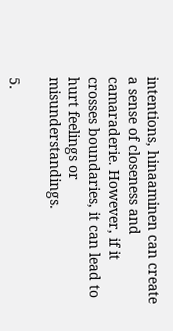intentions, hinaaminen can create a sense of closeness and camaraderie. However, if it crosses boundaries, it can lead to hurt feelings or misunderstandings.

5.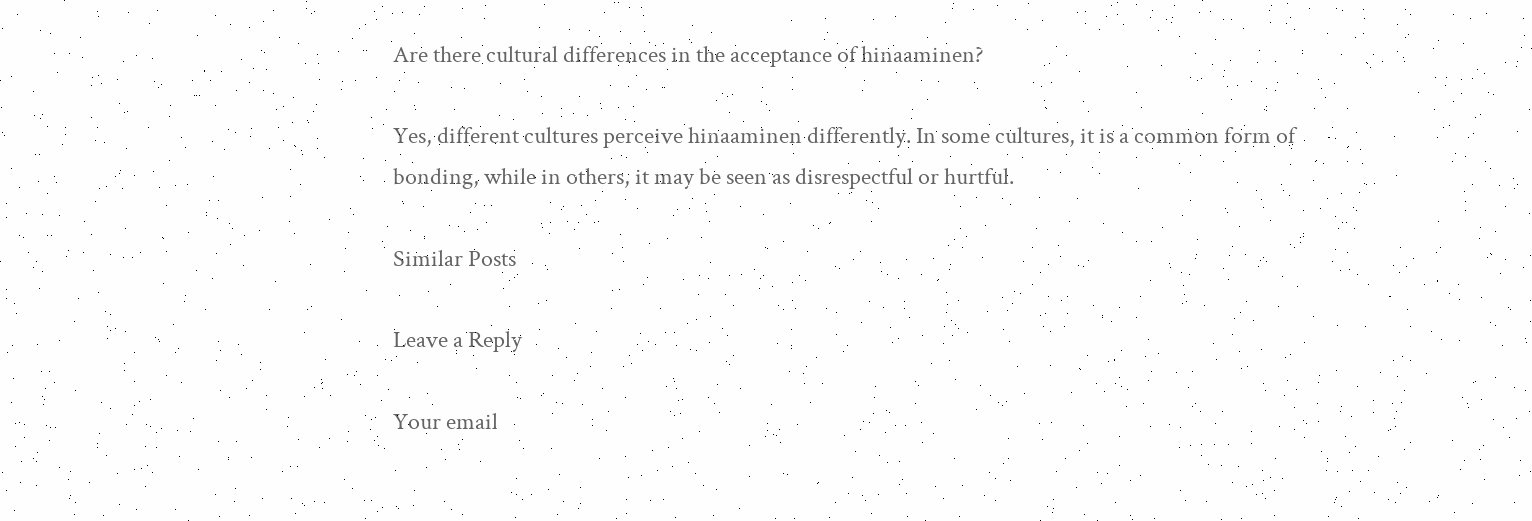Are there cultural differences in the acceptance of hinaaminen?

Yes, different cultures perceive hinaaminen differently. In some cultures, it is a common form of bonding, while in others, it may be seen as disrespectful or hurtful.

Similar Posts

Leave a Reply

Your email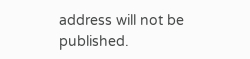address will not be published.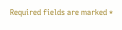Required fields are marked *